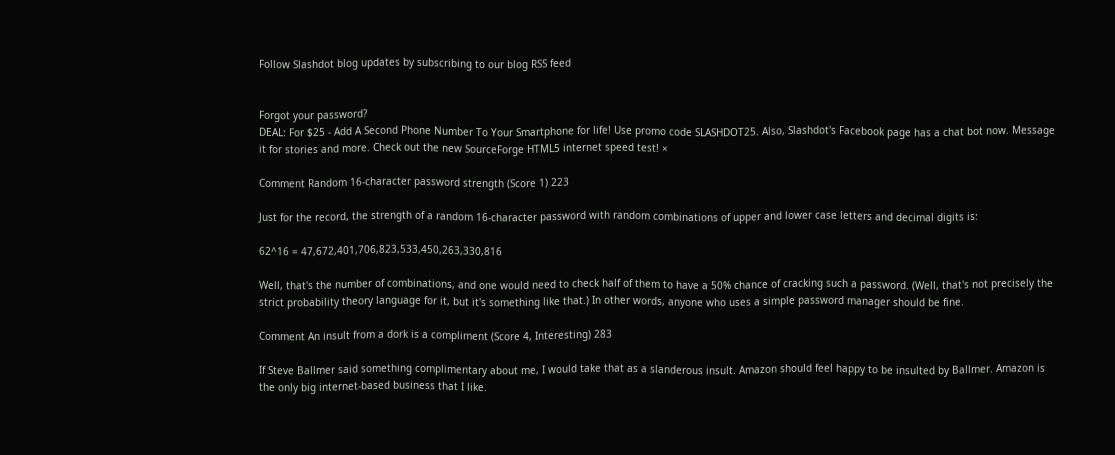Follow Slashdot blog updates by subscribing to our blog RSS feed


Forgot your password?
DEAL: For $25 - Add A Second Phone Number To Your Smartphone for life! Use promo code SLASHDOT25. Also, Slashdot's Facebook page has a chat bot now. Message it for stories and more. Check out the new SourceForge HTML5 internet speed test! ×

Comment Random 16-character password strength (Score 1) 223

Just for the record, the strength of a random 16-character password with random combinations of upper and lower case letters and decimal digits is:

62^16 = 47,672,401,706,823,533,450,263,330,816

Well, that's the number of combinations, and one would need to check half of them to have a 50% chance of cracking such a password. (Well, that's not precisely the strict probability theory language for it, but it's something like that.) In other words, anyone who uses a simple password manager should be fine.

Comment An insult from a dork is a compliment (Score 4, Interesting) 283

If Steve Ballmer said something complimentary about me, I would take that as a slanderous insult. Amazon should feel happy to be insulted by Ballmer. Amazon is the only big internet-based business that I like.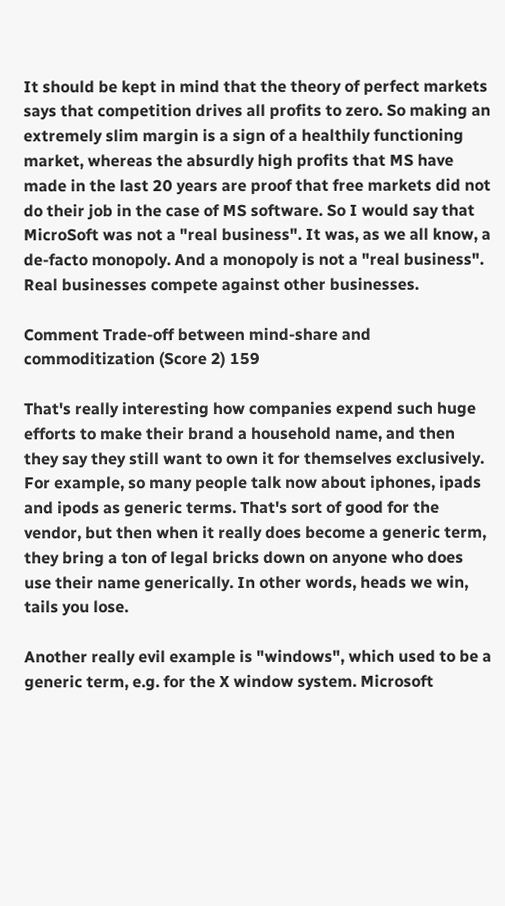It should be kept in mind that the theory of perfect markets says that competition drives all profits to zero. So making an extremely slim margin is a sign of a healthily functioning market, whereas the absurdly high profits that MS have made in the last 20 years are proof that free markets did not do their job in the case of MS software. So I would say that MicroSoft was not a "real business". It was, as we all know, a de-facto monopoly. And a monopoly is not a "real business". Real businesses compete against other businesses.

Comment Trade-off between mind-share and commoditization (Score 2) 159

That's really interesting how companies expend such huge efforts to make their brand a household name, and then they say they still want to own it for themselves exclusively. For example, so many people talk now about iphones, ipads and ipods as generic terms. That's sort of good for the vendor, but then when it really does become a generic term, they bring a ton of legal bricks down on anyone who does use their name generically. In other words, heads we win, tails you lose.

Another really evil example is "windows", which used to be a generic term, e.g. for the X window system. Microsoft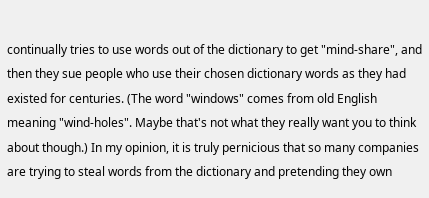continually tries to use words out of the dictionary to get "mind-share", and then they sue people who use their chosen dictionary words as they had existed for centuries. (The word "windows" comes from old English meaning "wind-holes". Maybe that's not what they really want you to think about though.) In my opinion, it is truly pernicious that so many companies are trying to steal words from the dictionary and pretending they own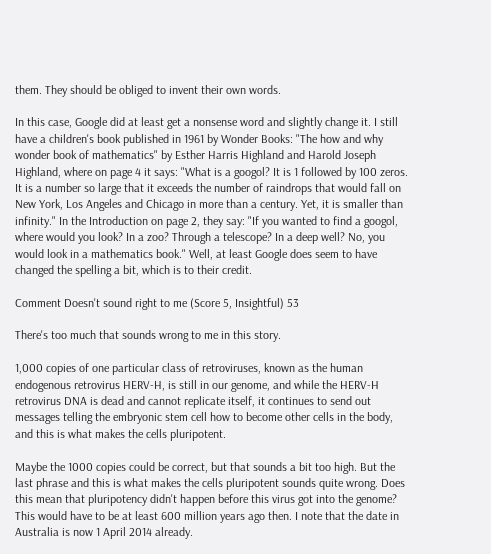them. They should be obliged to invent their own words.

In this case, Google did at least get a nonsense word and slightly change it. I still have a children's book published in 1961 by Wonder Books: "The how and why wonder book of mathematics" by Esther Harris Highland and Harold Joseph Highland, where on page 4 it says: "What is a googol? It is 1 followed by 100 zeros. It is a number so large that it exceeds the number of raindrops that would fall on New York, Los Angeles and Chicago in more than a century. Yet, it is smaller than infinity." In the Introduction on page 2, they say: "If you wanted to find a googol, where would you look? In a zoo? Through a telescope? In a deep well? No, you would look in a mathematics book." Well, at least Google does seem to have changed the spelling a bit, which is to their credit.

Comment Doesn't sound right to me (Score 5, Insightful) 53

There's too much that sounds wrong to me in this story.

1,000 copies of one particular class of retroviruses, known as the human endogenous retrovirus HERV-H, is still in our genome, and while the HERV-H retrovirus DNA is dead and cannot replicate itself, it continues to send out messages telling the embryonic stem cell how to become other cells in the body, and this is what makes the cells pluripotent.

Maybe the 1000 copies could be correct, but that sounds a bit too high. But the last phrase and this is what makes the cells pluripotent sounds quite wrong. Does this mean that pluripotency didn't happen before this virus got into the genome? This would have to be at least 600 million years ago then. I note that the date in Australia is now 1 April 2014 already.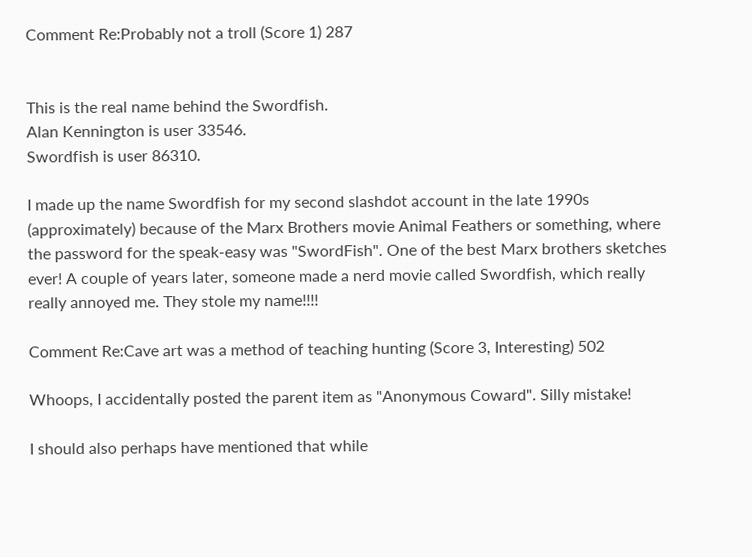Comment Re:Probably not a troll (Score 1) 287


This is the real name behind the Swordfish.
Alan Kennington is user 33546.
Swordfish is user 86310.

I made up the name Swordfish for my second slashdot account in the late 1990s (approximately) because of the Marx Brothers movie Animal Feathers or something, where the password for the speak-easy was "SwordFish". One of the best Marx brothers sketches ever! A couple of years later, someone made a nerd movie called Swordfish, which really really annoyed me. They stole my name!!!!

Comment Re:Cave art was a method of teaching hunting (Score 3, Interesting) 502

Whoops, I accidentally posted the parent item as "Anonymous Coward". Silly mistake!

I should also perhaps have mentioned that while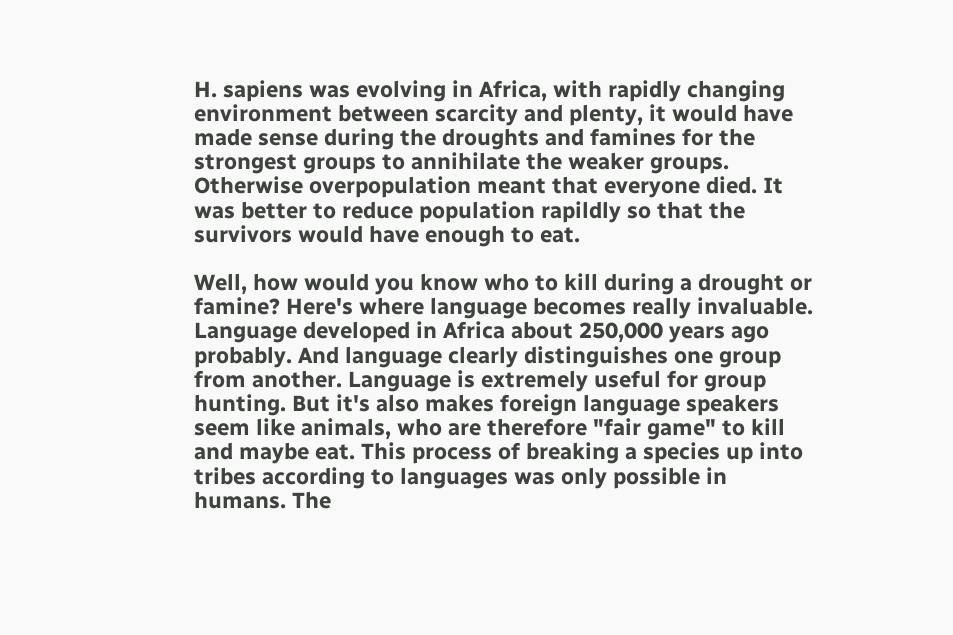H. sapiens was evolving in Africa, with rapidly changing environment between scarcity and plenty, it would have made sense during the droughts and famines for the strongest groups to annihilate the weaker groups. Otherwise overpopulation meant that everyone died. It was better to reduce population rapildly so that the survivors would have enough to eat.

Well, how would you know who to kill during a drought or famine? Here's where language becomes really invaluable. Language developed in Africa about 250,000 years ago probably. And language clearly distinguishes one group from another. Language is extremely useful for group hunting. But it's also makes foreign language speakers seem like animals, who are therefore "fair game" to kill and maybe eat. This process of breaking a species up into tribes according to languages was only possible in humans. The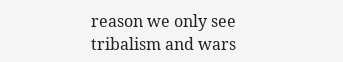reason we only see tribalism and wars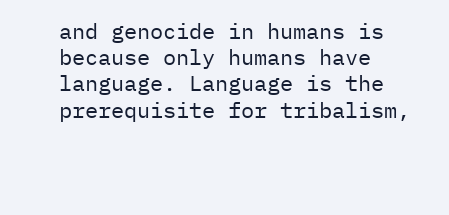and genocide in humans is because only humans have language. Language is the prerequisite for tribalism,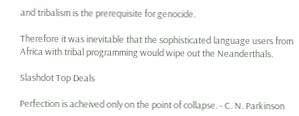and tribalism is the prerequisite for genocide.

Therefore it was inevitable that the sophisticated language users from Africa with tribal programming would wipe out the Neanderthals.

Slashdot Top Deals

Perfection is acheived only on the point of collapse. - C. N. Parkinson